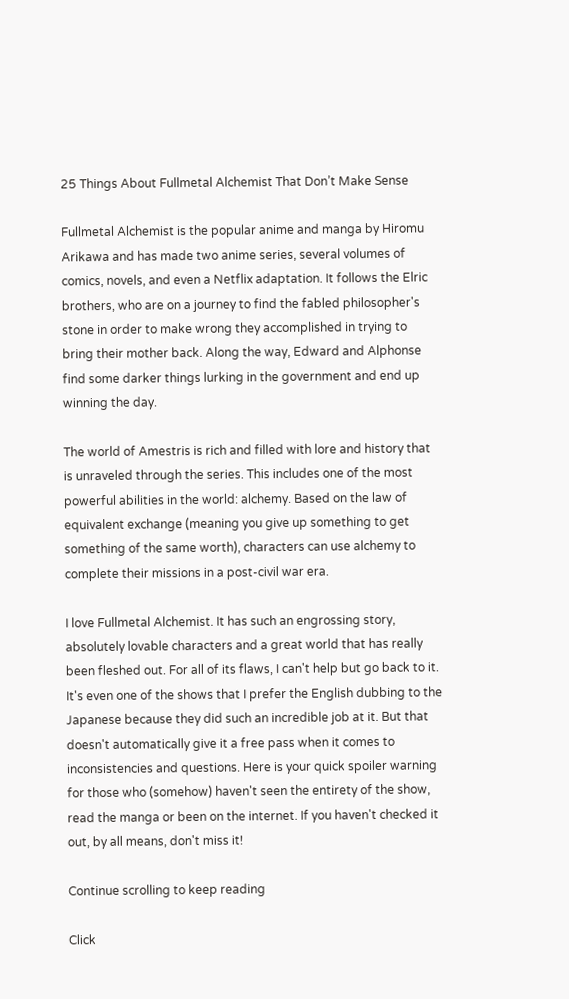25 Things About Fullmetal Alchemist That Don’t Make Sense

Fullmetal Alchemist is the popular anime and manga by Hiromu Arikawa and has made two anime series, several volumes of comics, novels, and even a Netflix adaptation. It follows the Elric brothers, who are on a journey to find the fabled philosopher's stone in order to make wrong they accomplished in trying to bring their mother back. Along the way, Edward and Alphonse find some darker things lurking in the government and end up winning the day.

The world of Amestris is rich and filled with lore and history that is unraveled through the series. This includes one of the most powerful abilities in the world: alchemy. Based on the law of equivalent exchange (meaning you give up something to get something of the same worth), characters can use alchemy to complete their missions in a post-civil war era.

I love Fullmetal Alchemist. It has such an engrossing story, absolutely lovable characters and a great world that has really been fleshed out. For all of its flaws, I can't help but go back to it. It's even one of the shows that I prefer the English dubbing to the Japanese because they did such an incredible job at it. But that doesn't automatically give it a free pass when it comes to inconsistencies and questions. Here is your quick spoiler warning for those who (somehow) haven't seen the entirety of the show, read the manga or been on the internet. If you haven't checked it out, by all means, don't miss it!

Continue scrolling to keep reading

Click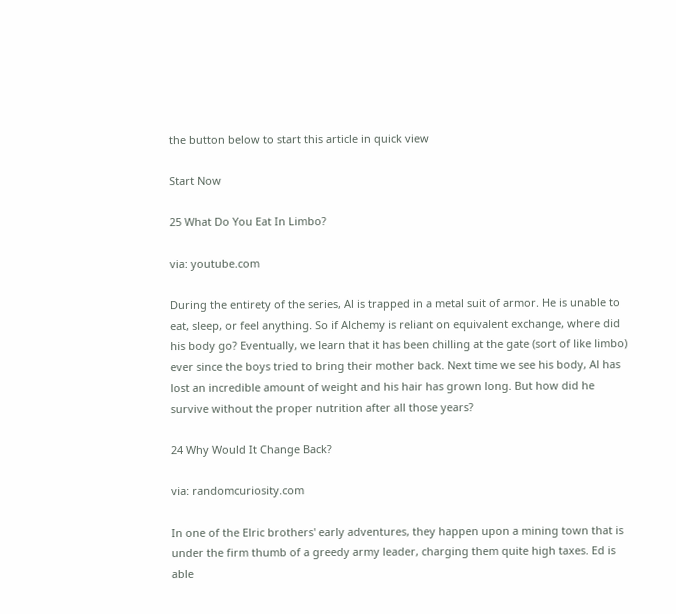the button below to start this article in quick view

Start Now

25 What Do You Eat In Limbo?

via: youtube.com

During the entirety of the series, Al is trapped in a metal suit of armor. He is unable to eat, sleep, or feel anything. So if Alchemy is reliant on equivalent exchange, where did his body go? Eventually, we learn that it has been chilling at the gate (sort of like limbo) ever since the boys tried to bring their mother back. Next time we see his body, Al has lost an incredible amount of weight and his hair has grown long. But how did he survive without the proper nutrition after all those years?

24 Why Would It Change Back?

via: randomcuriosity.com

In one of the Elric brothers' early adventures, they happen upon a mining town that is under the firm thumb of a greedy army leader, charging them quite high taxes. Ed is able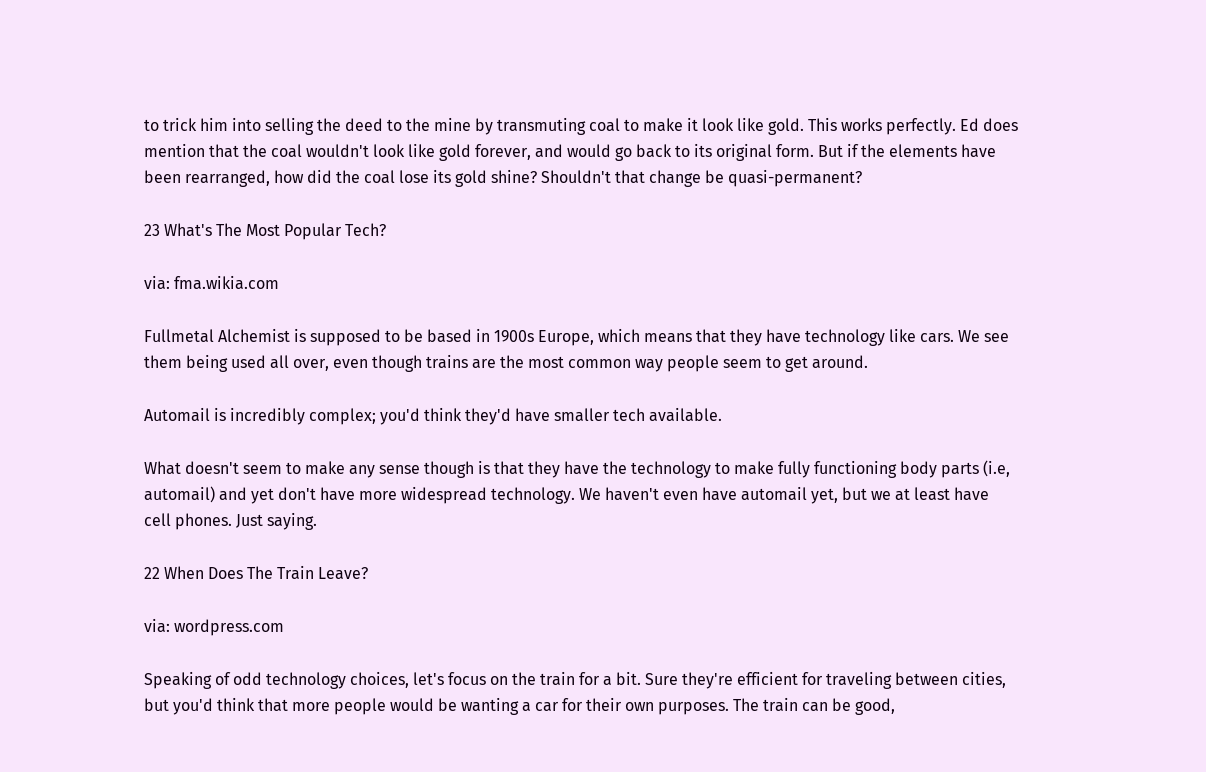to trick him into selling the deed to the mine by transmuting coal to make it look like gold. This works perfectly. Ed does mention that the coal wouldn't look like gold forever, and would go back to its original form. But if the elements have been rearranged, how did the coal lose its gold shine? Shouldn't that change be quasi-permanent?

23 What's The Most Popular Tech?

via: fma.wikia.com

Fullmetal Alchemist is supposed to be based in 1900s Europe, which means that they have technology like cars. We see them being used all over, even though trains are the most common way people seem to get around.

Automail is incredibly complex; you'd think they'd have smaller tech available.

What doesn't seem to make any sense though is that they have the technology to make fully functioning body parts (i.e, automail) and yet don't have more widespread technology. We haven't even have automail yet, but we at least have cell phones. Just saying.

22 When Does The Train Leave?

via: wordpress.com

Speaking of odd technology choices, let's focus on the train for a bit. Sure they're efficient for traveling between cities, but you'd think that more people would be wanting a car for their own purposes. The train can be good,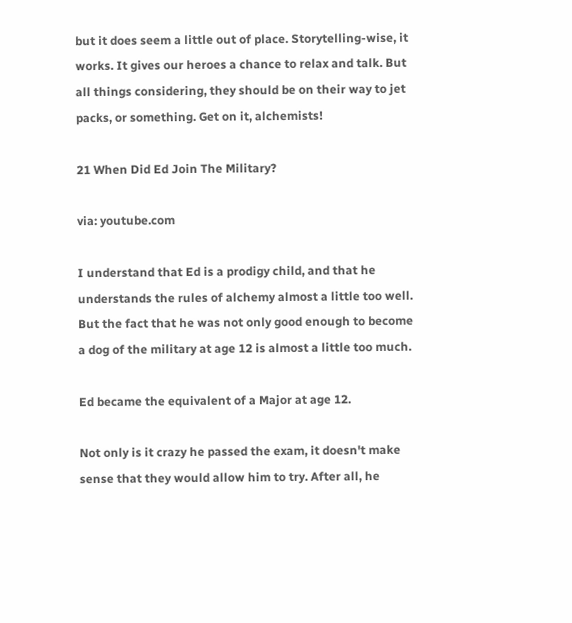but it does seem a little out of place. Storytelling-wise, it works. It gives our heroes a chance to relax and talk. But all things considering, they should be on their way to jet packs, or something. Get on it, alchemists!

21 When Did Ed Join The Military?

via: youtube.com

I understand that Ed is a prodigy child, and that he understands the rules of alchemy almost a little too well. But the fact that he was not only good enough to become a dog of the military at age 12 is almost a little too much.

Ed became the equivalent of a Major at age 12.

Not only is it crazy he passed the exam, it doesn't make sense that they would allow him to try. After all, he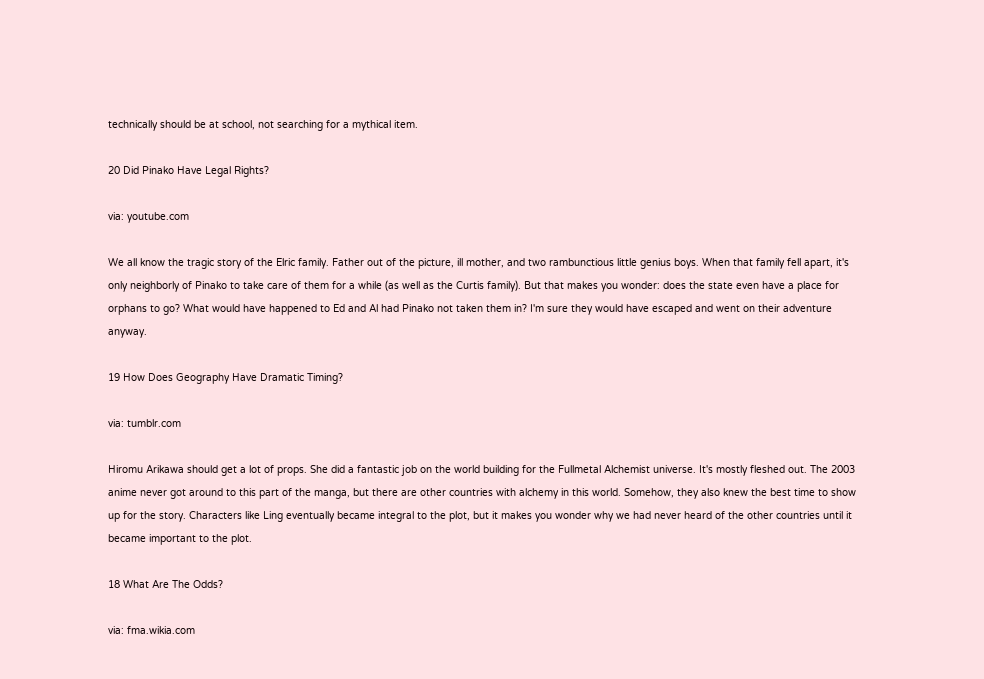technically should be at school, not searching for a mythical item.

20 Did Pinako Have Legal Rights?

via: youtube.com

We all know the tragic story of the Elric family. Father out of the picture, ill mother, and two rambunctious little genius boys. When that family fell apart, it's only neighborly of Pinako to take care of them for a while (as well as the Curtis family). But that makes you wonder: does the state even have a place for orphans to go? What would have happened to Ed and Al had Pinako not taken them in? I'm sure they would have escaped and went on their adventure anyway.

19 How Does Geography Have Dramatic Timing?

via: tumblr.com

Hiromu Arikawa should get a lot of props. She did a fantastic job on the world building for the Fullmetal Alchemist universe. It's mostly fleshed out. The 2003 anime never got around to this part of the manga, but there are other countries with alchemy in this world. Somehow, they also knew the best time to show up for the story. Characters like Ling eventually became integral to the plot, but it makes you wonder why we had never heard of the other countries until it became important to the plot.

18 What Are The Odds?

via: fma.wikia.com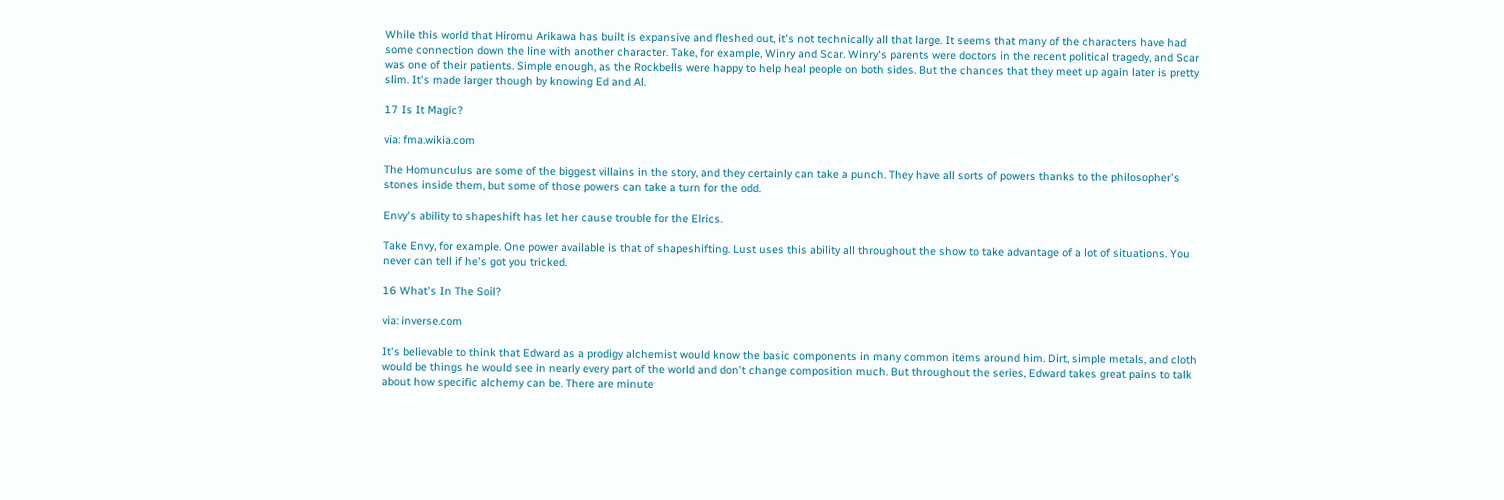While this world that Hiromu Arikawa has built is expansive and fleshed out, it's not technically all that large. It seems that many of the characters have had some connection down the line with another character. Take, for example, Winry and Scar. Winry's parents were doctors in the recent political tragedy, and Scar was one of their patients. Simple enough, as the Rockbells were happy to help heal people on both sides. But the chances that they meet up again later is pretty slim. It's made larger though by knowing Ed and Al.

17 Is It Magic?

via: fma.wikia.com

The Homunculus are some of the biggest villains in the story, and they certainly can take a punch. They have all sorts of powers thanks to the philosopher's stones inside them, but some of those powers can take a turn for the odd.

Envy's ability to shapeshift has let her cause trouble for the Elrics.

Take Envy, for example. One power available is that of shapeshifting. Lust uses this ability all throughout the show to take advantage of a lot of situations. You never can tell if he's got you tricked.

16 What's In The Soil?

via: inverse.com

It's believable to think that Edward as a prodigy alchemist would know the basic components in many common items around him. Dirt, simple metals, and cloth would be things he would see in nearly every part of the world and don't change composition much. But throughout the series, Edward takes great pains to talk about how specific alchemy can be. There are minute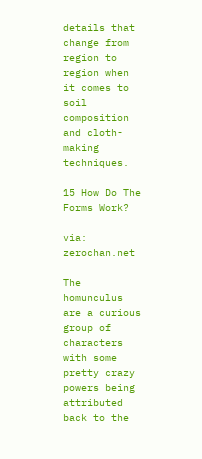details that change from region to region when it comes to soil composition and cloth-making techniques.

15 How Do The Forms Work?

via: zerochan.net

The homunculus are a curious group of characters with some pretty crazy powers being attributed back to the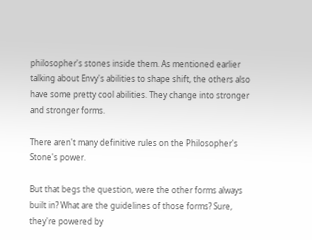philosopher's stones inside them. As mentioned earlier talking about Envy's abilities to shape shift, the others also have some pretty cool abilities. They change into stronger and stronger forms.

There aren't many definitive rules on the Philosopher's Stone's power.

But that begs the question, were the other forms always built in? What are the guidelines of those forms? Sure, they're powered by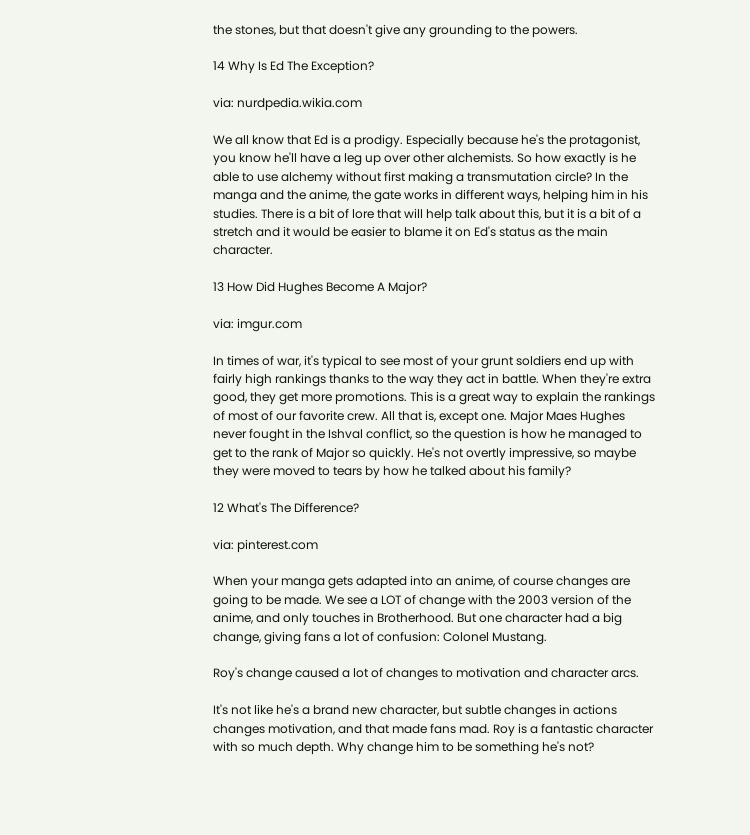the stones, but that doesn't give any grounding to the powers.

14 Why Is Ed The Exception?

via: nurdpedia.wikia.com

We all know that Ed is a prodigy. Especially because he's the protagonist, you know he'll have a leg up over other alchemists. So how exactly is he able to use alchemy without first making a transmutation circle? In the manga and the anime, the gate works in different ways, helping him in his studies. There is a bit of lore that will help talk about this, but it is a bit of a stretch and it would be easier to blame it on Ed's status as the main character.

13 How Did Hughes Become A Major?

via: imgur.com

In times of war, it's typical to see most of your grunt soldiers end up with fairly high rankings thanks to the way they act in battle. When they're extra good, they get more promotions. This is a great way to explain the rankings of most of our favorite crew. All that is, except one. Major Maes Hughes never fought in the Ishval conflict, so the question is how he managed to get to the rank of Major so quickly. He's not overtly impressive, so maybe they were moved to tears by how he talked about his family?

12 What's The Difference?

via: pinterest.com

When your manga gets adapted into an anime, of course changes are going to be made. We see a LOT of change with the 2003 version of the anime, and only touches in Brotherhood. But one character had a big change, giving fans a lot of confusion: Colonel Mustang.

Roy's change caused a lot of changes to motivation and character arcs.

It's not like he's a brand new character, but subtle changes in actions changes motivation, and that made fans mad. Roy is a fantastic character with so much depth. Why change him to be something he's not?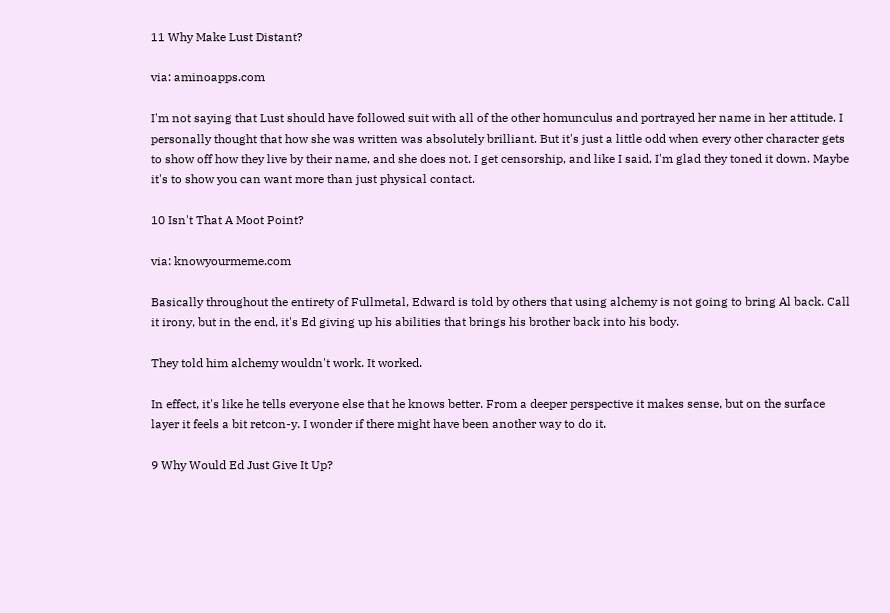11 Why Make Lust Distant?

via: aminoapps.com

I'm not saying that Lust should have followed suit with all of the other homunculus and portrayed her name in her attitude. I personally thought that how she was written was absolutely brilliant. But it's just a little odd when every other character gets to show off how they live by their name, and she does not. I get censorship, and like I said, I'm glad they toned it down. Maybe it's to show you can want more than just physical contact.

10 Isn't That A Moot Point?

via: knowyourmeme.com

Basically throughout the entirety of Fullmetal, Edward is told by others that using alchemy is not going to bring Al back. Call it irony, but in the end, it's Ed giving up his abilities that brings his brother back into his body.

They told him alchemy wouldn't work. It worked.

In effect, it's like he tells everyone else that he knows better. From a deeper perspective it makes sense, but on the surface layer it feels a bit retcon-y. I wonder if there might have been another way to do it.

9 Why Would Ed Just Give It Up?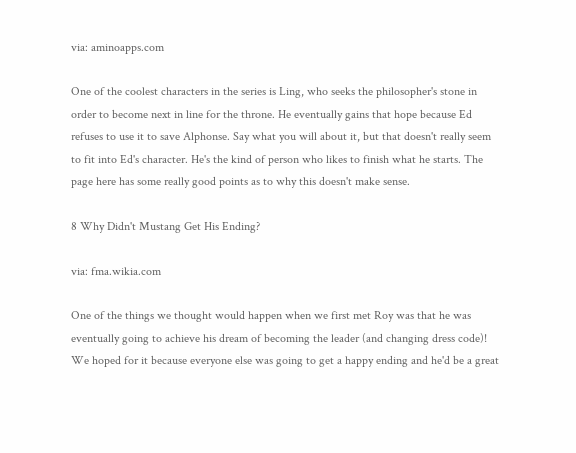via: aminoapps.com

One of the coolest characters in the series is Ling, who seeks the philosopher's stone in order to become next in line for the throne. He eventually gains that hope because Ed refuses to use it to save Alphonse. Say what you will about it, but that doesn't really seem to fit into Ed's character. He's the kind of person who likes to finish what he starts. The page here has some really good points as to why this doesn't make sense.

8 Why Didn't Mustang Get His Ending?

via: fma.wikia.com

One of the things we thought would happen when we first met Roy was that he was eventually going to achieve his dream of becoming the leader (and changing dress code)! We hoped for it because everyone else was going to get a happy ending and he'd be a great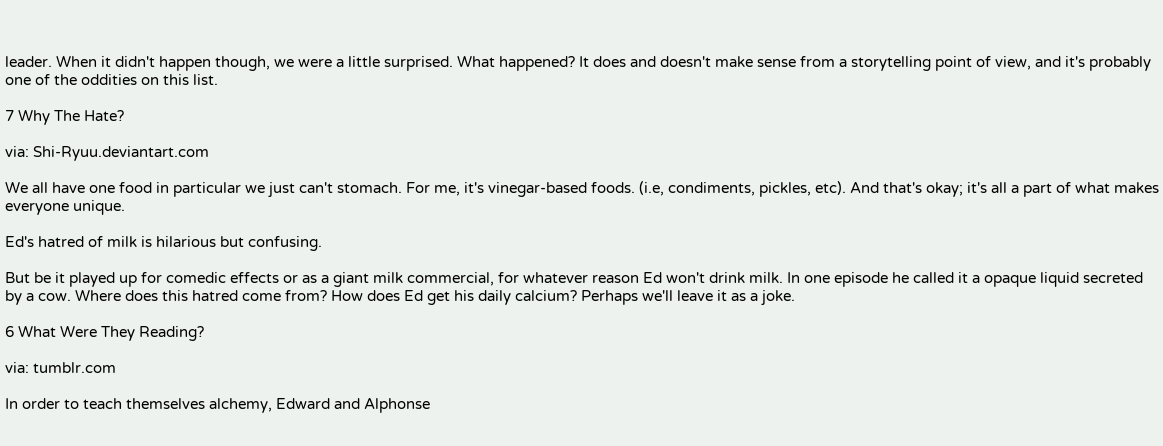leader. When it didn't happen though, we were a little surprised. What happened? It does and doesn't make sense from a storytelling point of view, and it's probably one of the oddities on this list.

7 Why The Hate?

via: Shi-Ryuu.deviantart.com

We all have one food in particular we just can't stomach. For me, it's vinegar-based foods. (i.e, condiments, pickles, etc). And that's okay; it's all a part of what makes everyone unique.

Ed's hatred of milk is hilarious but confusing.

But be it played up for comedic effects or as a giant milk commercial, for whatever reason Ed won't drink milk. In one episode he called it a opaque liquid secreted by a cow. Where does this hatred come from? How does Ed get his daily calcium? Perhaps we'll leave it as a joke.

6 What Were They Reading?

via: tumblr.com

In order to teach themselves alchemy, Edward and Alphonse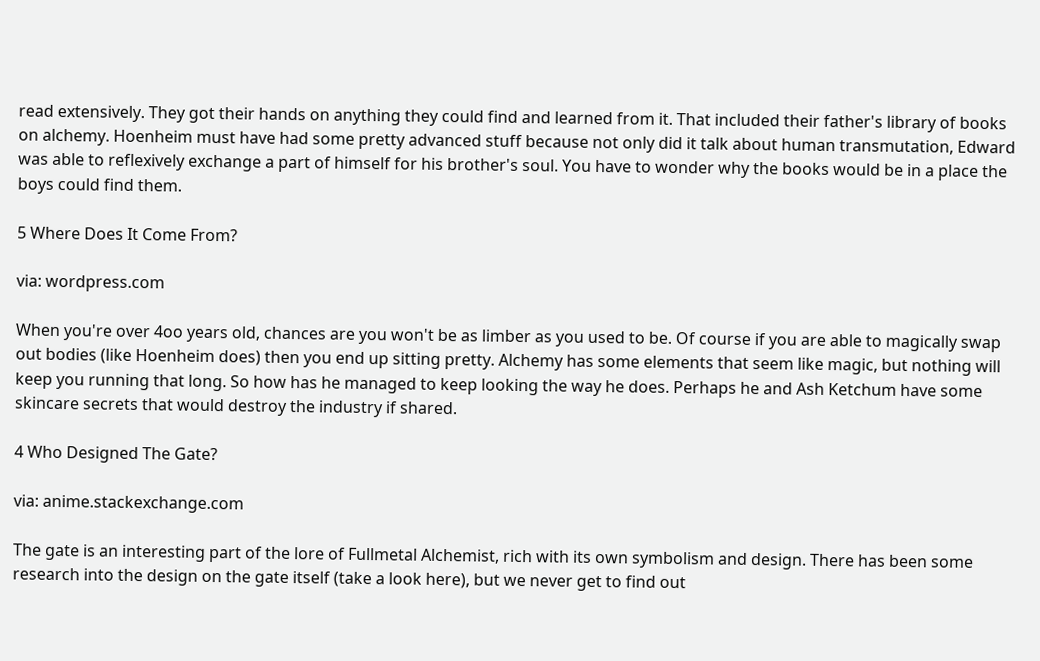read extensively. They got their hands on anything they could find and learned from it. That included their father's library of books on alchemy. Hoenheim must have had some pretty advanced stuff because not only did it talk about human transmutation, Edward was able to reflexively exchange a part of himself for his brother's soul. You have to wonder why the books would be in a place the boys could find them.

5 Where Does It Come From?

via: wordpress.com

When you're over 4oo years old, chances are you won't be as limber as you used to be. Of course if you are able to magically swap out bodies (like Hoenheim does) then you end up sitting pretty. Alchemy has some elements that seem like magic, but nothing will keep you running that long. So how has he managed to keep looking the way he does. Perhaps he and Ash Ketchum have some skincare secrets that would destroy the industry if shared.

4 Who Designed The Gate?

via: anime.stackexchange.com

The gate is an interesting part of the lore of Fullmetal Alchemist, rich with its own symbolism and design. There has been some research into the design on the gate itself (take a look here), but we never get to find out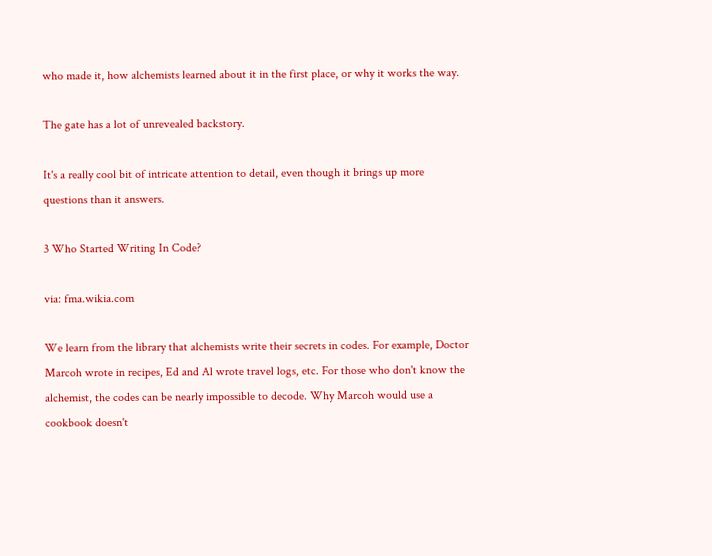who made it, how alchemists learned about it in the first place, or why it works the way.

The gate has a lot of unrevealed backstory.

It's a really cool bit of intricate attention to detail, even though it brings up more questions than it answers.

3 Who Started Writing In Code?

via: fma.wikia.com

We learn from the library that alchemists write their secrets in codes. For example, Doctor Marcoh wrote in recipes, Ed and Al wrote travel logs, etc. For those who don't know the alchemist, the codes can be nearly impossible to decode. Why Marcoh would use a cookbook doesn't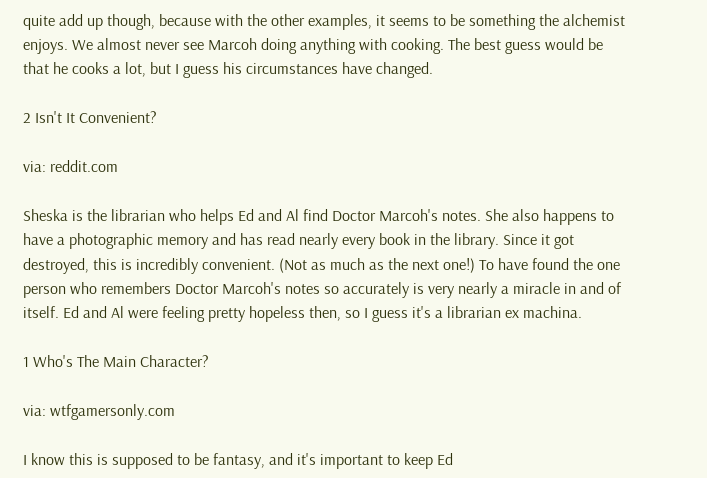quite add up though, because with the other examples, it seems to be something the alchemist enjoys. We almost never see Marcoh doing anything with cooking. The best guess would be that he cooks a lot, but I guess his circumstances have changed.

2 Isn't It Convenient?

via: reddit.com

Sheska is the librarian who helps Ed and Al find Doctor Marcoh's notes. She also happens to have a photographic memory and has read nearly every book in the library. Since it got destroyed, this is incredibly convenient. (Not as much as the next one!) To have found the one person who remembers Doctor Marcoh's notes so accurately is very nearly a miracle in and of itself. Ed and Al were feeling pretty hopeless then, so I guess it's a librarian ex machina.

1 Who's The Main Character?

via: wtfgamersonly.com

I know this is supposed to be fantasy, and it's important to keep Ed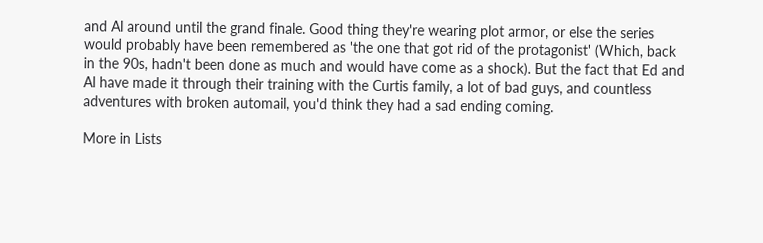and Al around until the grand finale. Good thing they're wearing plot armor, or else the series would probably have been remembered as 'the one that got rid of the protagonist' (Which, back in the 90s, hadn't been done as much and would have come as a shock). But the fact that Ed and Al have made it through their training with the Curtis family, a lot of bad guys, and countless adventures with broken automail, you'd think they had a sad ending coming.

More in Lists